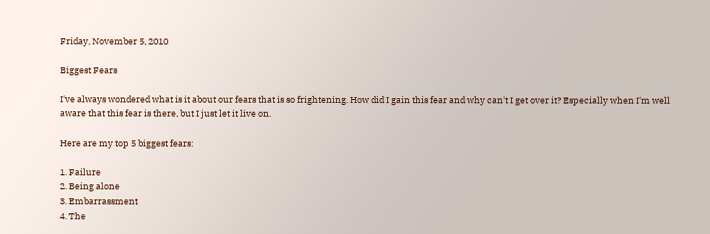Friday, November 5, 2010

Biggest Fears

I've always wondered what is it about our fears that is so frightening. How did I gain this fear and why can't I get over it? Especially when I'm well aware that this fear is there, but I just let it live on.

Here are my top 5 biggest fears:

1. Failure
2. Being alone
3. Embarrassment
4. The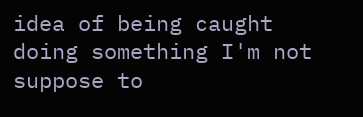idea of being caught doing something I'm not suppose to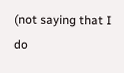(not saying that I do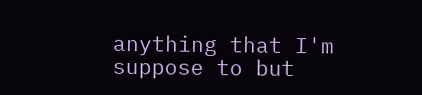anything that I'm suppose to but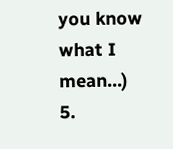you know what I mean...)
5.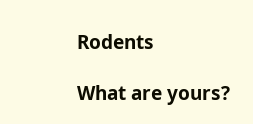Rodents

What are yours?